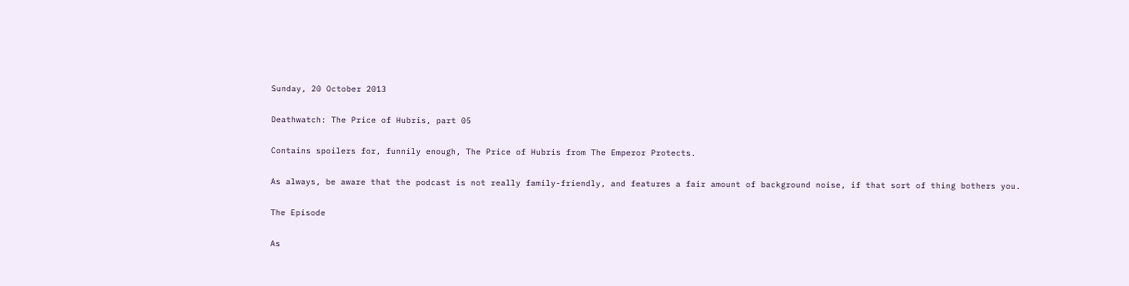Sunday, 20 October 2013

Deathwatch: The Price of Hubris, part 05

Contains spoilers for, funnily enough, The Price of Hubris from The Emperor Protects.

As always, be aware that the podcast is not really family-friendly, and features a fair amount of background noise, if that sort of thing bothers you.

The Episode

As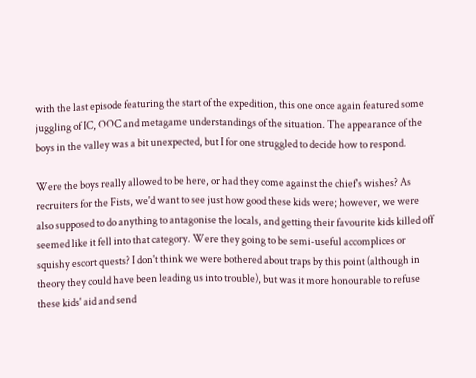with the last episode featuring the start of the expedition, this one once again featured some juggling of IC, OOC and metagame understandings of the situation. The appearance of the boys in the valley was a bit unexpected, but I for one struggled to decide how to respond.

Were the boys really allowed to be here, or had they come against the chief's wishes? As recruiters for the Fists, we'd want to see just how good these kids were; however, we were also supposed to do anything to antagonise the locals, and getting their favourite kids killed off seemed like it fell into that category. Were they going to be semi-useful accomplices or squishy escort quests? I don't think we were bothered about traps by this point (although in theory they could have been leading us into trouble), but was it more honourable to refuse these kids' aid and send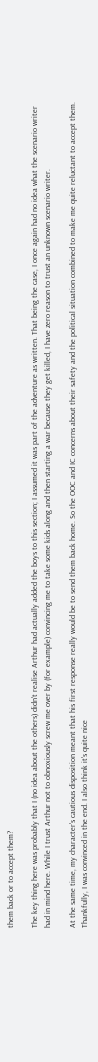them back or to accept them?

The key thing here was probably that I (no idea about the others) didn't realise Arthur had actually added the boys to this section; I assumed it was part of the adventure as written. That being the case, I once again had no idea what the scenario writer had in mind here. While I trust Arthur not to obnoxiously screw me over by (for example) convincing me to take some kids along and then starting a war because they get killed, I have zero reason to trust an unknown scenario writer.

At the same time, my character's cautious disposition meant that his first response really would be to send them back home. So the OOC and IC concerns about their safety and the political situation combined to make me quite reluctant to accept them. Thankfully, I was convinced in the end. I also think it's quite nice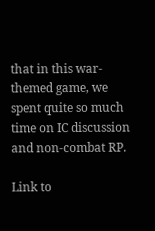that in this war-themed game, we spent quite so much time on IC discussion and non-combat RP.

Link to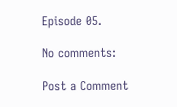Episode 05.

No comments:

Post a Comment